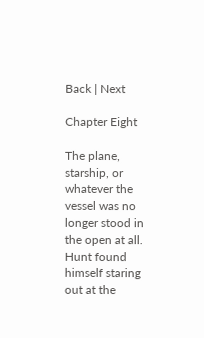Back | Next

Chapter Eight

The plane, starship, or whatever the vessel was no longer stood in the open at all. Hunt found himself staring out at the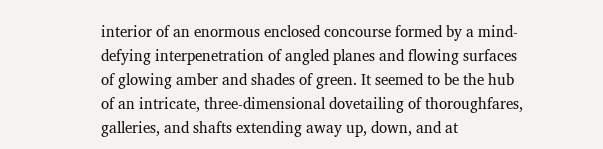interior of an enormous enclosed concourse formed by a mind-defying interpenetration of angled planes and flowing surfaces of glowing amber and shades of green. It seemed to be the hub of an intricate, three-dimensional dovetailing of thoroughfares, galleries, and shafts extending away up, down, and at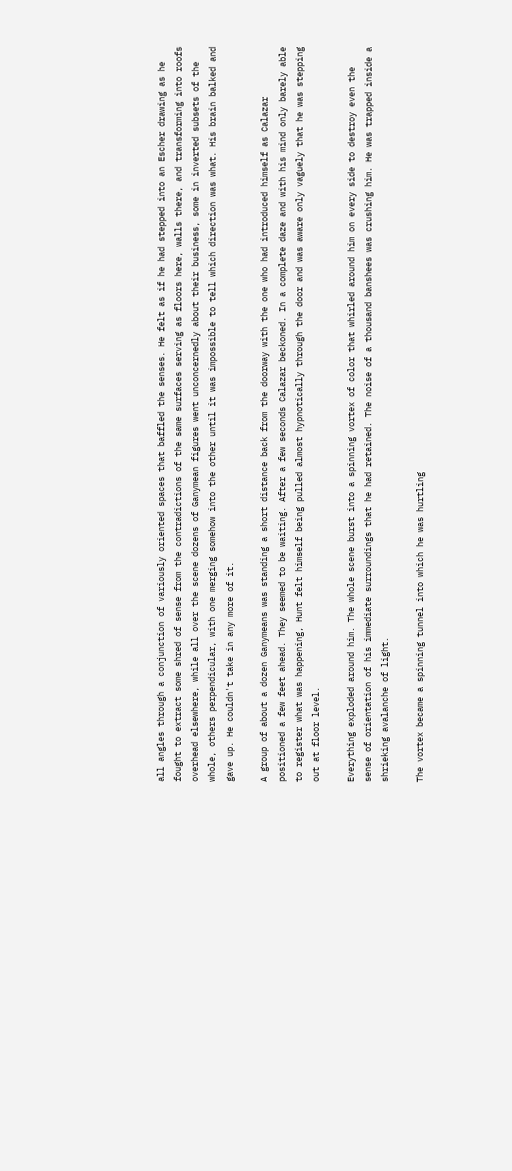all angles through a conjunction of variously oriented spaces that baffled the senses. He felt as if he had stepped into an Escher drawing as he fought to extract some shred of sense from the contradictions of the same surfaces serving as floors here, walls there, and transforming into roofs overhead elsewhere, while all over the scene dozens of Ganymean figures went unconcernedly about their business, some in inverted subsets of the whole, others perpendicular, with one merging somehow into the other until it was impossible to tell which direction was what. His brain balked and gave up. He couldn't take in any more of it.

A group of about a dozen Ganymeans was standing a short distance back from the doorway with the one who had introduced himself as Calazar positioned a few feet ahead. They seemed to be waiting. After a few seconds Calazar beckoned. In a complete daze and with his mind only barely able to register what was happening, Hunt felt himself being pulled almost hypnotically through the door and was aware only vaguely that he was stepping out at floor level.

Everything exploded around him. The whole scene burst into a spinning vortex of color that whirled around him on every side to destroy even the sense of orientation of his immediate surroundings that he had retained. The noise of a thousand banshees was crushing him. He was trapped inside a shrieking avalanche of light.

The vortex became a spinning tunnel into which he was hurtling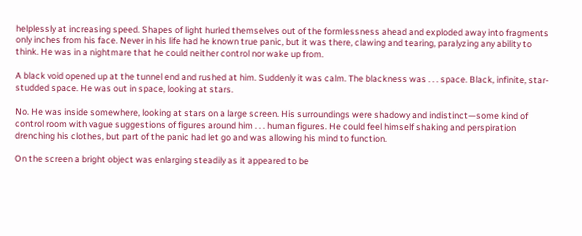helplessly at increasing speed. Shapes of light hurled themselves out of the formlessness ahead and exploded away into fragments only inches from his face. Never in his life had he known true panic, but it was there, clawing and tearing, paralyzing any ability to think. He was in a nightmare that he could neither control nor wake up from.

A black void opened up at the tunnel end and rushed at him. Suddenly it was calm. The blackness was . . . space. Black, infinite, star-studded space. He was out in space, looking at stars.

No. He was inside somewhere, looking at stars on a large screen. His surroundings were shadowy and indistinct—some kind of control room with vague suggestions of figures around him . . . human figures. He could feel himself shaking and perspiration drenching his clothes, but part of the panic had let go and was allowing his mind to function.

On the screen a bright object was enlarging steadily as it appeared to be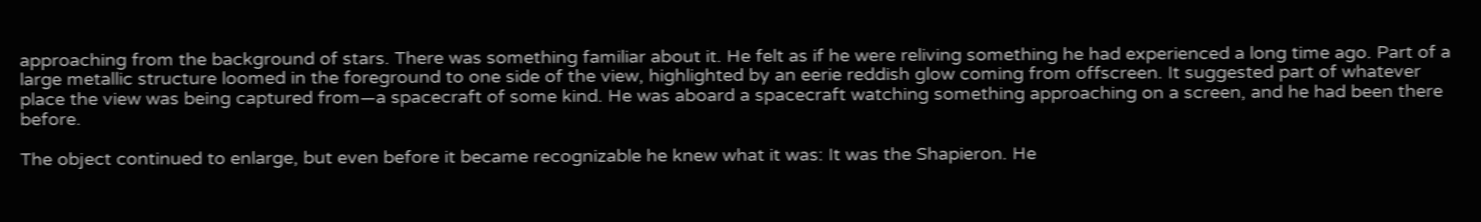approaching from the background of stars. There was something familiar about it. He felt as if he were reliving something he had experienced a long time ago. Part of a large metallic structure loomed in the foreground to one side of the view, highlighted by an eerie reddish glow coming from offscreen. It suggested part of whatever place the view was being captured from—a spacecraft of some kind. He was aboard a spacecraft watching something approaching on a screen, and he had been there before.

The object continued to enlarge, but even before it became recognizable he knew what it was: It was the Shapieron. He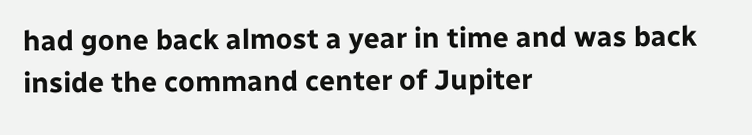had gone back almost a year in time and was back inside the command center of Jupiter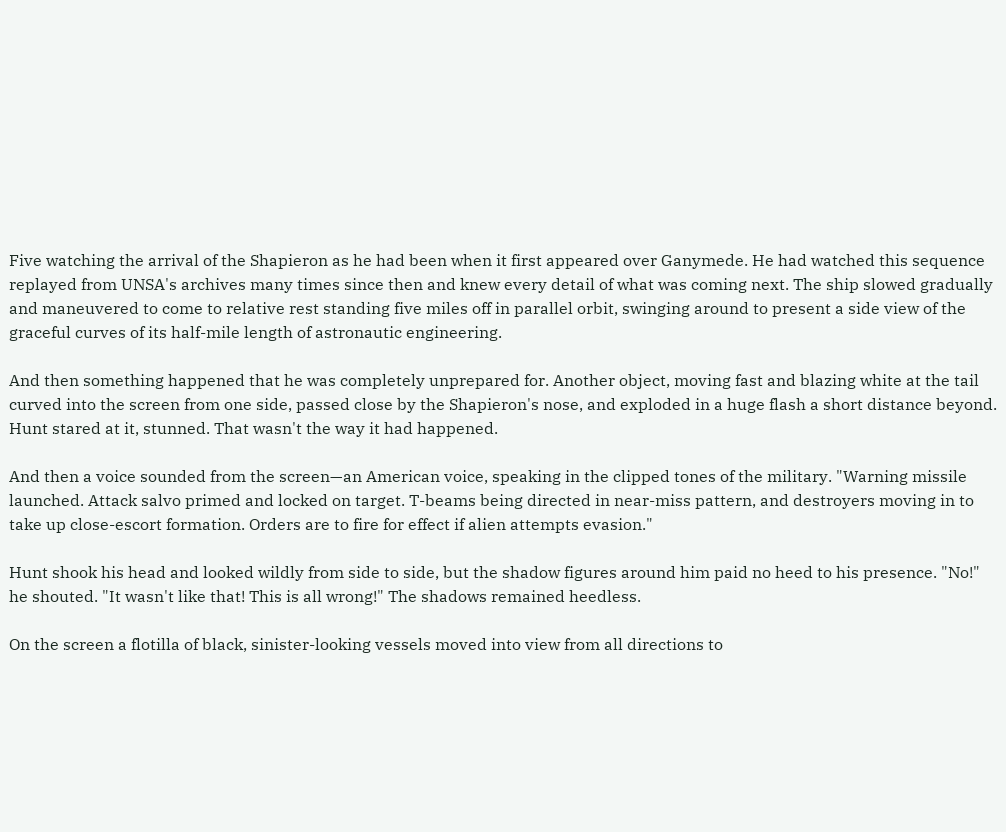Five watching the arrival of the Shapieron as he had been when it first appeared over Ganymede. He had watched this sequence replayed from UNSA's archives many times since then and knew every detail of what was coming next. The ship slowed gradually and maneuvered to come to relative rest standing five miles off in parallel orbit, swinging around to present a side view of the graceful curves of its half-mile length of astronautic engineering.

And then something happened that he was completely unprepared for. Another object, moving fast and blazing white at the tail curved into the screen from one side, passed close by the Shapieron's nose, and exploded in a huge flash a short distance beyond. Hunt stared at it, stunned. That wasn't the way it had happened.

And then a voice sounded from the screen—an American voice, speaking in the clipped tones of the military. "Warning missile launched. Attack salvo primed and locked on target. T-beams being directed in near-miss pattern, and destroyers moving in to take up close-escort formation. Orders are to fire for effect if alien attempts evasion."

Hunt shook his head and looked wildly from side to side, but the shadow figures around him paid no heed to his presence. "No!" he shouted. "It wasn't like that! This is all wrong!" The shadows remained heedless.

On the screen a flotilla of black, sinister-looking vessels moved into view from all directions to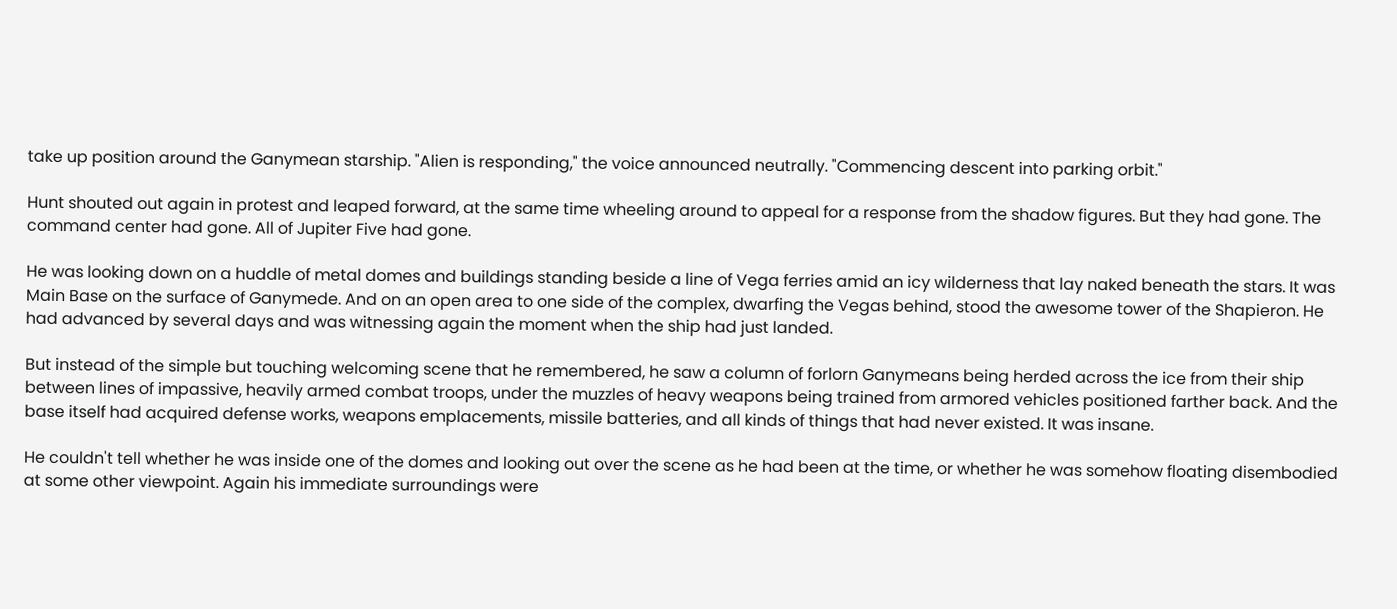take up position around the Ganymean starship. "Alien is responding," the voice announced neutrally. "Commencing descent into parking orbit."

Hunt shouted out again in protest and leaped forward, at the same time wheeling around to appeal for a response from the shadow figures. But they had gone. The command center had gone. All of Jupiter Five had gone.

He was looking down on a huddle of metal domes and buildings standing beside a line of Vega ferries amid an icy wilderness that lay naked beneath the stars. It was Main Base on the surface of Ganymede. And on an open area to one side of the complex, dwarfing the Vegas behind, stood the awesome tower of the Shapieron. He had advanced by several days and was witnessing again the moment when the ship had just landed.

But instead of the simple but touching welcoming scene that he remembered, he saw a column of forlorn Ganymeans being herded across the ice from their ship between lines of impassive, heavily armed combat troops, under the muzzles of heavy weapons being trained from armored vehicles positioned farther back. And the base itself had acquired defense works, weapons emplacements, missile batteries, and all kinds of things that had never existed. It was insane.

He couldn't tell whether he was inside one of the domes and looking out over the scene as he had been at the time, or whether he was somehow floating disembodied at some other viewpoint. Again his immediate surroundings were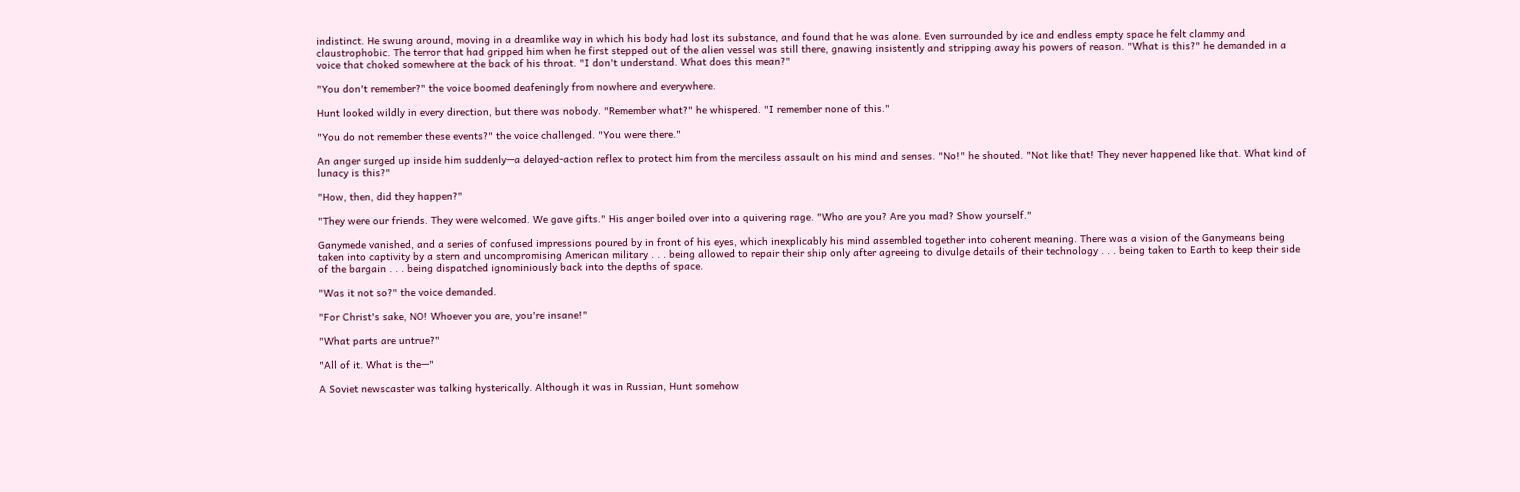indistinct. He swung around, moving in a dreamlike way in which his body had lost its substance, and found that he was alone. Even surrounded by ice and endless empty space he felt clammy and claustrophobic. The terror that had gripped him when he first stepped out of the alien vessel was still there, gnawing insistently and stripping away his powers of reason. "What is this?" he demanded in a voice that choked somewhere at the back of his throat. "I don't understand. What does this mean?"

"You don't remember?" the voice boomed deafeningly from nowhere and everywhere.

Hunt looked wildly in every direction, but there was nobody. "Remember what?" he whispered. "I remember none of this."

"You do not remember these events?" the voice challenged. "You were there."

An anger surged up inside him suddenly—a delayed-action reflex to protect him from the merciless assault on his mind and senses. "No!" he shouted. "Not like that! They never happened like that. What kind of lunacy is this?"

"How, then, did they happen?"

"They were our friends. They were welcomed. We gave gifts." His anger boiled over into a quivering rage. "Who are you? Are you mad? Show yourself."

Ganymede vanished, and a series of confused impressions poured by in front of his eyes, which inexplicably his mind assembled together into coherent meaning. There was a vision of the Ganymeans being taken into captivity by a stern and uncompromising American military . . . being allowed to repair their ship only after agreeing to divulge details of their technology . . . being taken to Earth to keep their side of the bargain . . . being dispatched ignominiously back into the depths of space.

"Was it not so?" the voice demanded.

"For Christ's sake, NO! Whoever you are, you're insane!"

"What parts are untrue?"

"All of it. What is the—"

A Soviet newscaster was talking hysterically. Although it was in Russian, Hunt somehow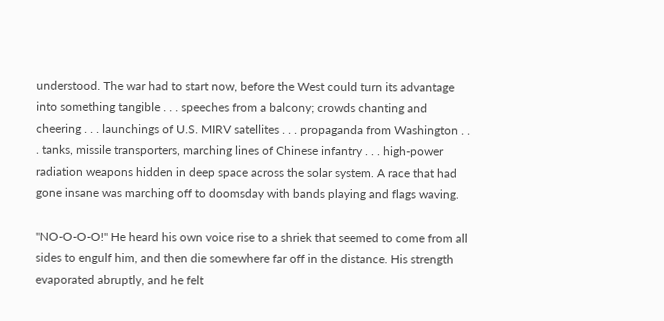understood. The war had to start now, before the West could turn its advantage into something tangible . . . speeches from a balcony; crowds chanting and cheering . . . launchings of U.S. MIRV satellites . . . propaganda from Washington . . . tanks, missile transporters, marching lines of Chinese infantry . . . high-power radiation weapons hidden in deep space across the solar system. A race that had gone insane was marching off to doomsday with bands playing and flags waving.

"NO-O-O-O!" He heard his own voice rise to a shriek that seemed to come from all sides to engulf him, and then die somewhere far off in the distance. His strength evaporated abruptly, and he felt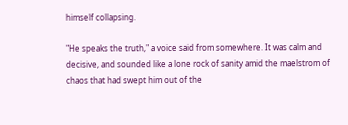himself collapsing.

"He speaks the truth," a voice said from somewhere. It was calm and decisive, and sounded like a lone rock of sanity amid the maelstrom of chaos that had swept him out of the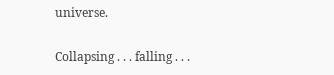universe.

Collapsing . . . falling . . .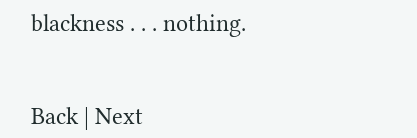blackness . . . nothing.


Back | Next